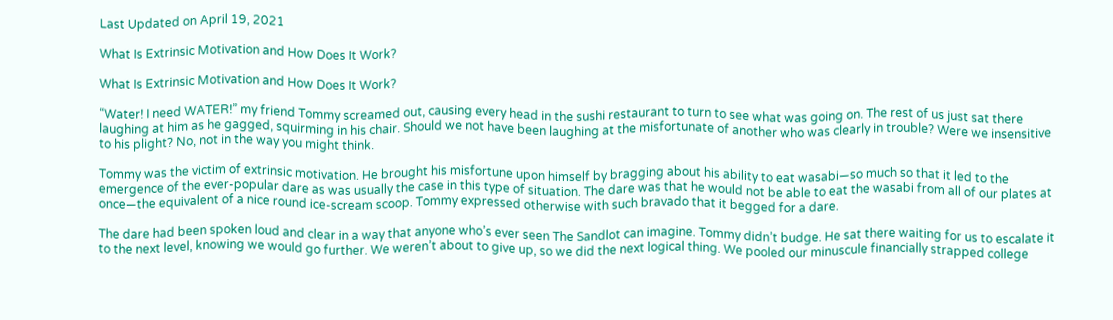Last Updated on April 19, 2021

What Is Extrinsic Motivation and How Does It Work?

What Is Extrinsic Motivation and How Does It Work?

“Water! I need WATER!” my friend Tommy screamed out, causing every head in the sushi restaurant to turn to see what was going on. The rest of us just sat there laughing at him as he gagged, squirming in his chair. Should we not have been laughing at the misfortunate of another who was clearly in trouble? Were we insensitive to his plight? No, not in the way you might think.

Tommy was the victim of extrinsic motivation. He brought his misfortune upon himself by bragging about his ability to eat wasabi—so much so that it led to the emergence of the ever-popular dare as was usually the case in this type of situation. The dare was that he would not be able to eat the wasabi from all of our plates at once—the equivalent of a nice round ice-scream scoop. Tommy expressed otherwise with such bravado that it begged for a dare.

The dare had been spoken loud and clear in a way that anyone who’s ever seen The Sandlot can imagine. Tommy didn’t budge. He sat there waiting for us to escalate it to the next level, knowing we would go further. We weren’t about to give up, so we did the next logical thing. We pooled our minuscule financially strapped college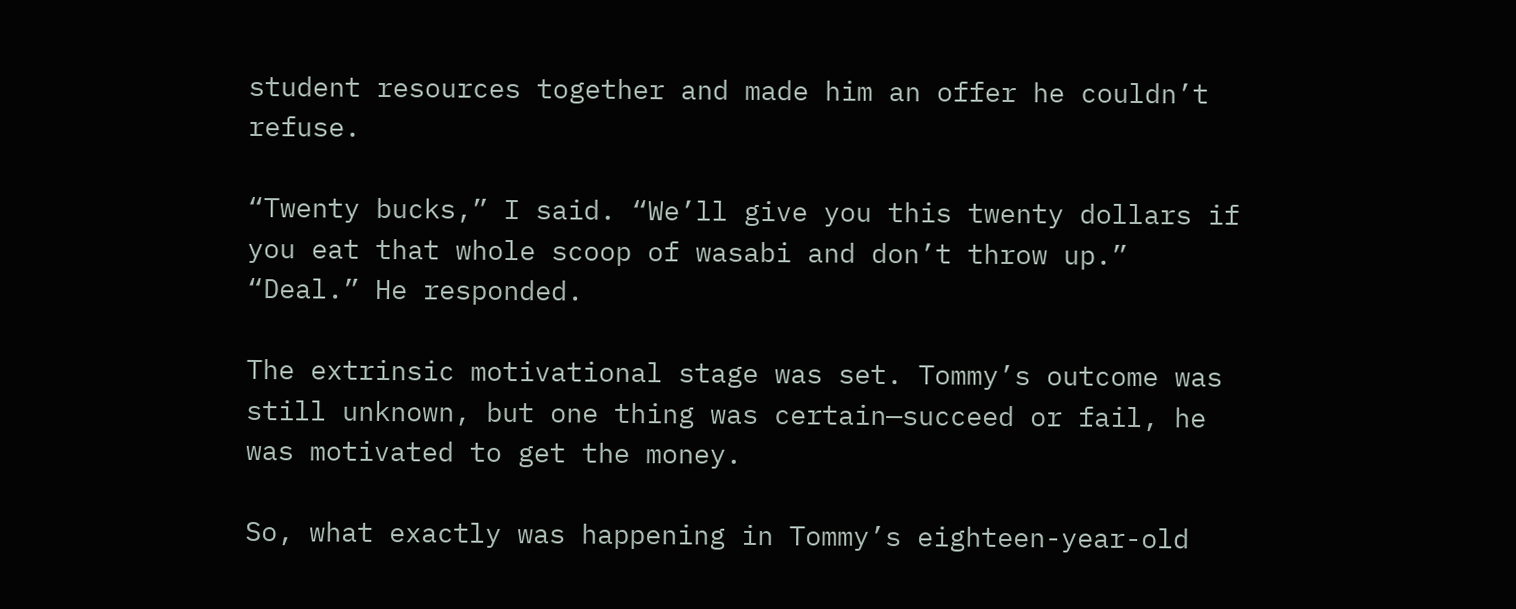student resources together and made him an offer he couldn’t refuse.

“Twenty bucks,” I said. “We’ll give you this twenty dollars if you eat that whole scoop of wasabi and don’t throw up.” “Deal.” He responded.

The extrinsic motivational stage was set. Tommy’s outcome was still unknown, but one thing was certain—succeed or fail, he was motivated to get the money.

So, what exactly was happening in Tommy’s eighteen-year-old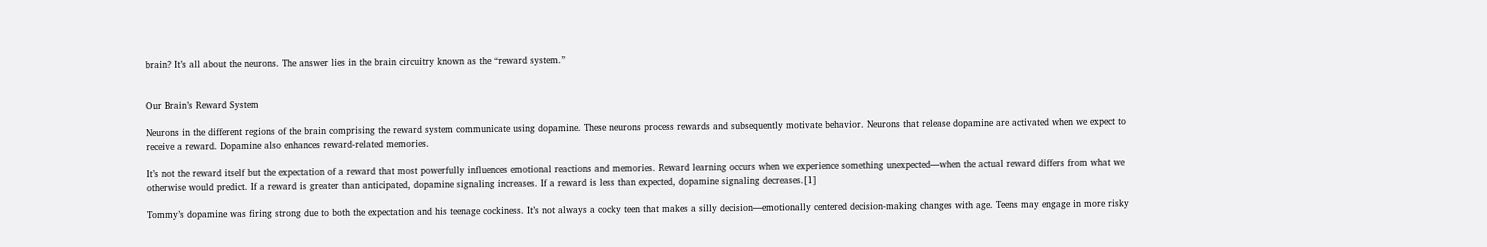brain? It’s all about the neurons. The answer lies in the brain circuitry known as the “reward system.”


Our Brain’s Reward System

Neurons in the different regions of the brain comprising the reward system communicate using dopamine. These neurons process rewards and subsequently motivate behavior. Neurons that release dopamine are activated when we expect to receive a reward. Dopamine also enhances reward-related memories.

It’s not the reward itself but the expectation of a reward that most powerfully influences emotional reactions and memories. Reward learning occurs when we experience something unexpected—when the actual reward differs from what we otherwise would predict. If a reward is greater than anticipated, dopamine signaling increases. If a reward is less than expected, dopamine signaling decreases.[1]

Tommy’s dopamine was firing strong due to both the expectation and his teenage cockiness. It’s not always a cocky teen that makes a silly decision—emotionally centered decision-making changes with age. Teens may engage in more risky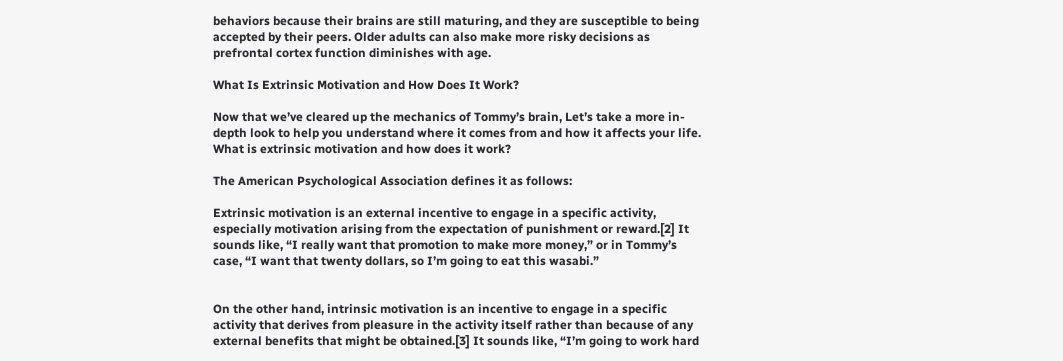behaviors because their brains are still maturing, and they are susceptible to being accepted by their peers. Older adults can also make more risky decisions as prefrontal cortex function diminishes with age.

What Is Extrinsic Motivation and How Does It Work?

Now that we’ve cleared up the mechanics of Tommy’s brain, Let’s take a more in-depth look to help you understand where it comes from and how it affects your life. What is extrinsic motivation and how does it work?

The American Psychological Association defines it as follows:

Extrinsic motivation is an external incentive to engage in a specific activity, especially motivation arising from the expectation of punishment or reward.[2] It sounds like, “I really want that promotion to make more money,” or in Tommy’s case, “I want that twenty dollars, so I’m going to eat this wasabi.”


On the other hand, intrinsic motivation is an incentive to engage in a specific activity that derives from pleasure in the activity itself rather than because of any external benefits that might be obtained.[3] It sounds like, “I’m going to work hard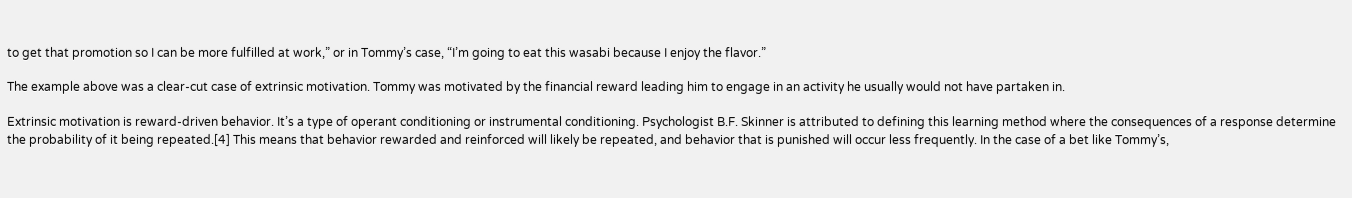to get that promotion so I can be more fulfilled at work,” or in Tommy’s case, “I’m going to eat this wasabi because I enjoy the flavor.”

The example above was a clear-cut case of extrinsic motivation. Tommy was motivated by the financial reward leading him to engage in an activity he usually would not have partaken in.

Extrinsic motivation is reward-driven behavior. It’s a type of operant conditioning or instrumental conditioning. Psychologist B.F. Skinner is attributed to defining this learning method where the consequences of a response determine the probability of it being repeated.[4] This means that behavior rewarded and reinforced will likely be repeated, and behavior that is punished will occur less frequently. In the case of a bet like Tommy’s,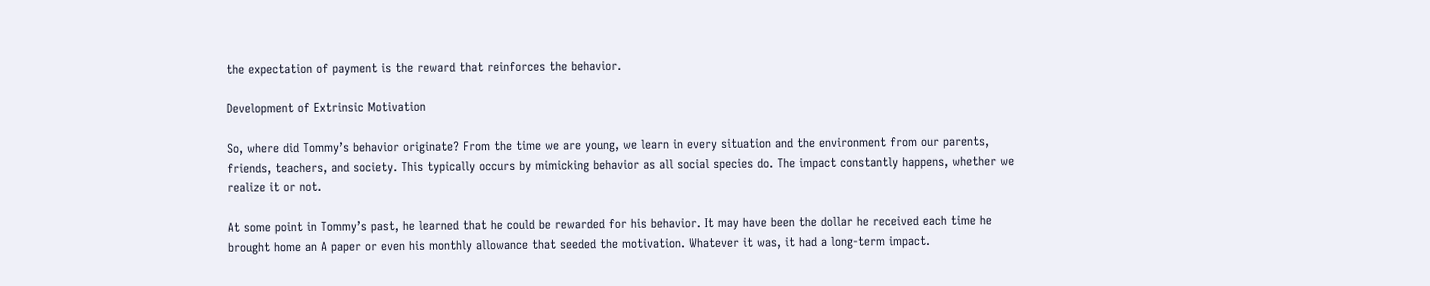the expectation of payment is the reward that reinforces the behavior.

Development of Extrinsic Motivation

So, where did Tommy’s behavior originate? From the time we are young, we learn in every situation and the environment from our parents, friends, teachers, and society. This typically occurs by mimicking behavior as all social species do. The impact constantly happens, whether we realize it or not.

At some point in Tommy’s past, he learned that he could be rewarded for his behavior. It may have been the dollar he received each time he brought home an A paper or even his monthly allowance that seeded the motivation. Whatever it was, it had a long-term impact.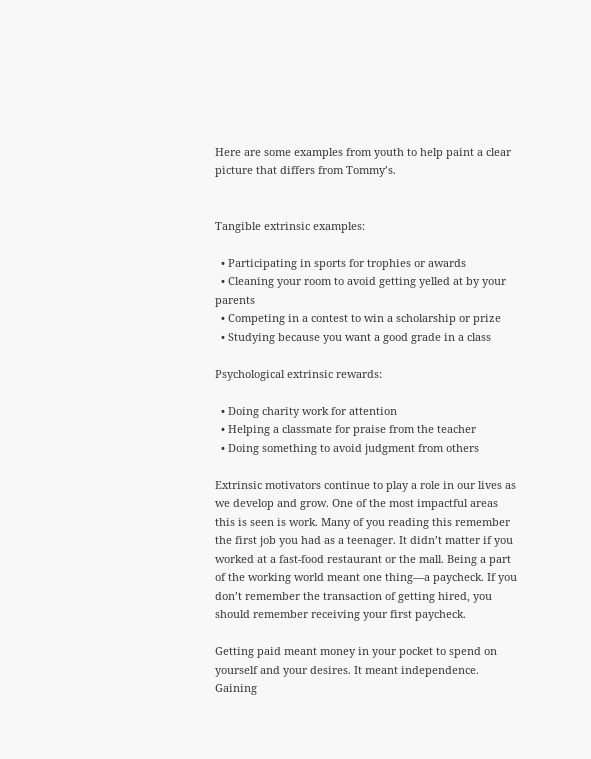Here are some examples from youth to help paint a clear picture that differs from Tommy’s.


Tangible extrinsic examples:

  • Participating in sports for trophies or awards
  • Cleaning your room to avoid getting yelled at by your parents
  • Competing in a contest to win a scholarship or prize
  • Studying because you want a good grade in a class

Psychological extrinsic rewards:

  • Doing charity work for attention
  • Helping a classmate for praise from the teacher
  • Doing something to avoid judgment from others

Extrinsic motivators continue to play a role in our lives as we develop and grow. One of the most impactful areas this is seen is work. Many of you reading this remember the first job you had as a teenager. It didn’t matter if you worked at a fast-food restaurant or the mall. Being a part of the working world meant one thing—a paycheck. If you don’t remember the transaction of getting hired, you should remember receiving your first paycheck.

Getting paid meant money in your pocket to spend on yourself and your desires. It meant independence. Gaining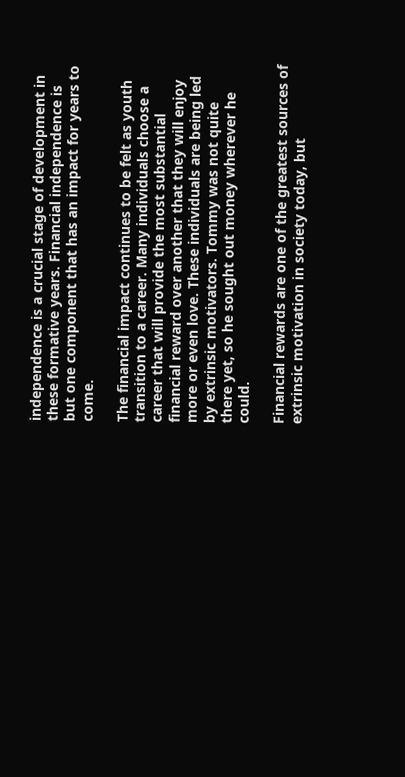independence is a crucial stage of development in these formative years. Financial independence is but one component that has an impact for years to come.

The financial impact continues to be felt as youth transition to a career. Many individuals choose a career that will provide the most substantial financial reward over another that they will enjoy more or even love. These individuals are being led by extrinsic motivators. Tommy was not quite there yet, so he sought out money wherever he could.

Financial rewards are one of the greatest sources of extrinsic motivation in society today, but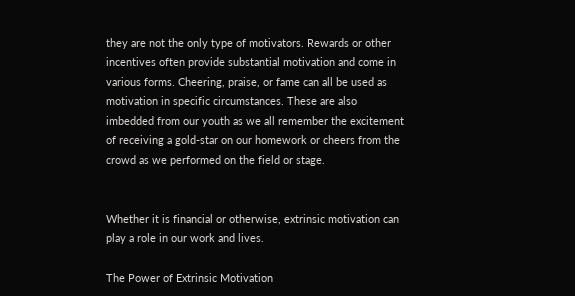they are not the only type of motivators. Rewards or other incentives often provide substantial motivation and come in various forms. Cheering, praise, or fame can all be used as motivation in specific circumstances. These are also imbedded from our youth as we all remember the excitement of receiving a gold-star on our homework or cheers from the crowd as we performed on the field or stage.


Whether it is financial or otherwise, extrinsic motivation can play a role in our work and lives.

The Power of Extrinsic Motivation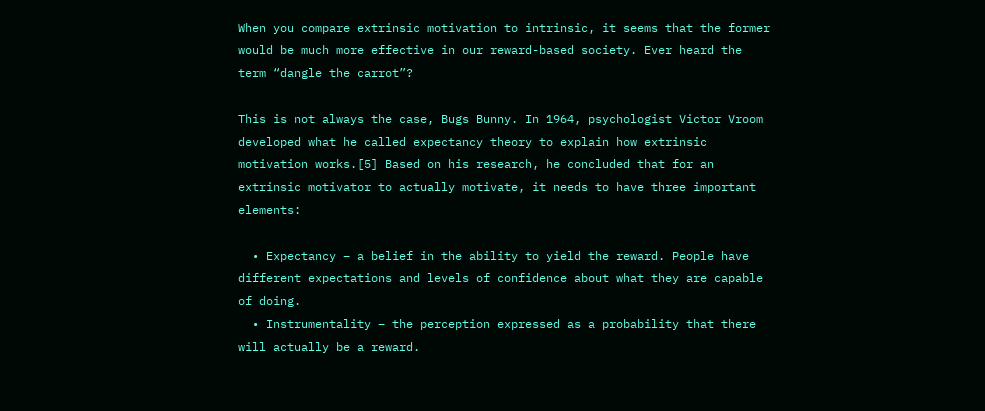When you compare extrinsic motivation to intrinsic, it seems that the former would be much more effective in our reward-based society. Ever heard the term “dangle the carrot”?

This is not always the case, Bugs Bunny. In 1964, psychologist Victor Vroom developed what he called expectancy theory to explain how extrinsic motivation works.[5] Based on his research, he concluded that for an extrinsic motivator to actually motivate, it needs to have three important elements:

  • Expectancy – a belief in the ability to yield the reward. People have different expectations and levels of confidence about what they are capable of doing.
  • Instrumentality – the perception expressed as a probability that there will actually be a reward.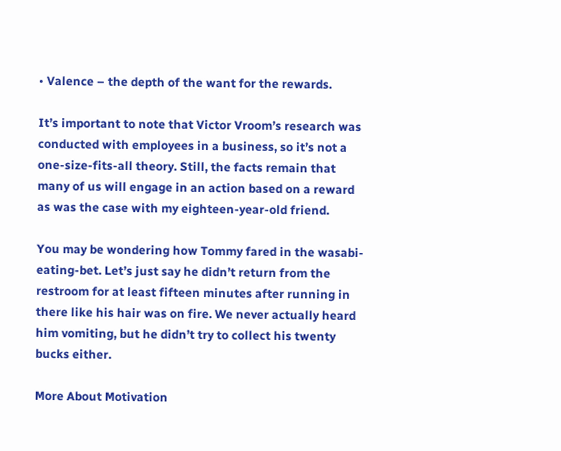• Valence – the depth of the want for the rewards.

It’s important to note that Victor Vroom’s research was conducted with employees in a business, so it’s not a one-size-fits-all theory. Still, the facts remain that many of us will engage in an action based on a reward as was the case with my eighteen-year-old friend.

You may be wondering how Tommy fared in the wasabi-eating-bet. Let’s just say he didn’t return from the restroom for at least fifteen minutes after running in there like his hair was on fire. We never actually heard him vomiting, but he didn’t try to collect his twenty bucks either.

More About Motivation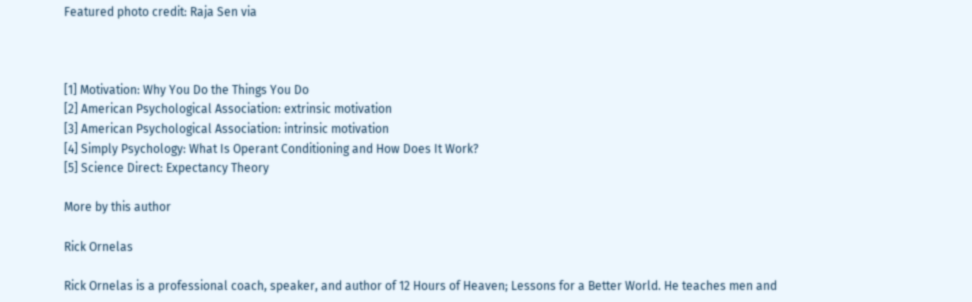Featured photo credit: Raja Sen via



[1] Motivation: Why You Do the Things You Do
[2] American Psychological Association: extrinsic motivation
[3] American Psychological Association: intrinsic motivation
[4] Simply Psychology: What Is Operant Conditioning and How Does It Work?
[5] Science Direct: Expectancy Theory

More by this author

Rick Ornelas

Rick Ornelas is a professional coach, speaker, and author of 12 Hours of Heaven; Lessons for a Better World. He teaches men and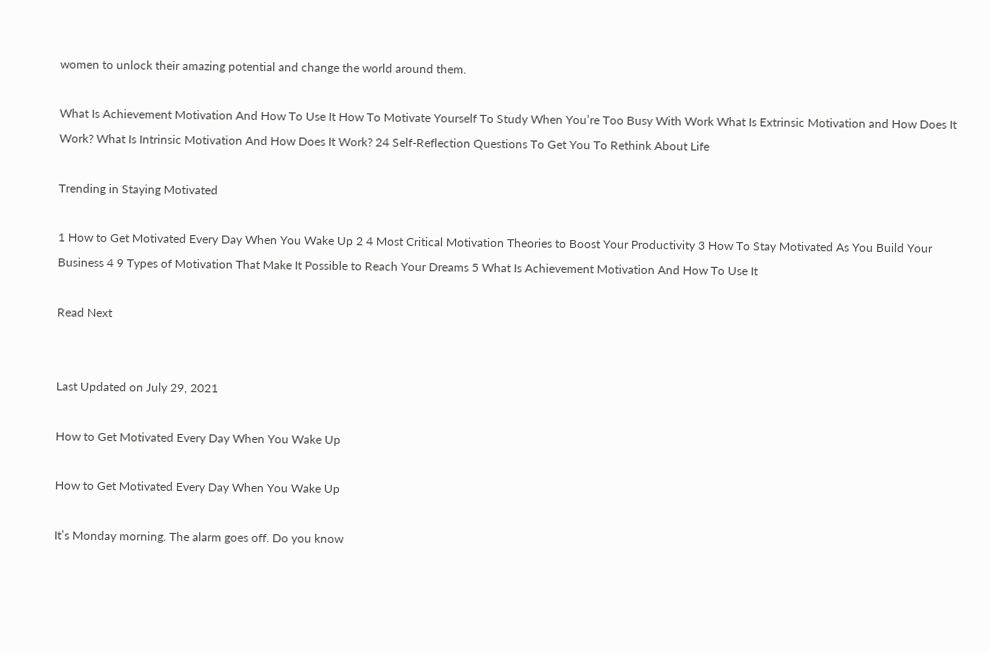women to unlock their amazing potential and change the world around them.

What Is Achievement Motivation And How To Use It How To Motivate Yourself To Study When You’re Too Busy With Work What Is Extrinsic Motivation and How Does It Work? What Is Intrinsic Motivation And How Does It Work? 24 Self-Reflection Questions To Get You To Rethink About Life

Trending in Staying Motivated

1 How to Get Motivated Every Day When You Wake Up 2 4 Most Critical Motivation Theories to Boost Your Productivity 3 How To Stay Motivated As You Build Your Business 4 9 Types of Motivation That Make It Possible to Reach Your Dreams 5 What Is Achievement Motivation And How To Use It

Read Next


Last Updated on July 29, 2021

How to Get Motivated Every Day When You Wake Up

How to Get Motivated Every Day When You Wake Up

It’s Monday morning. The alarm goes off. Do you know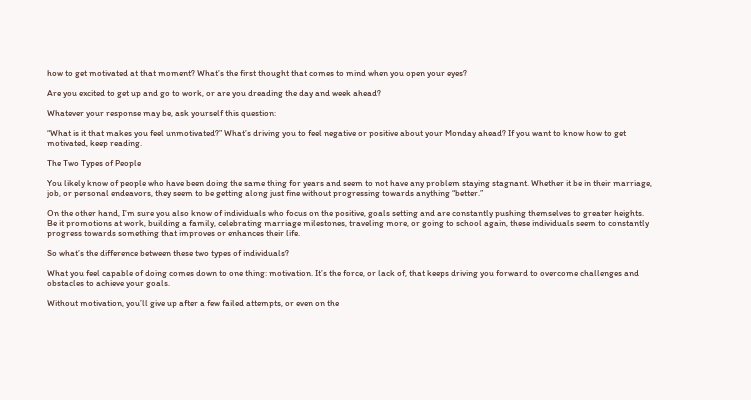how to get motivated at that moment? What’s the first thought that comes to mind when you open your eyes?

Are you excited to get up and go to work, or are you dreading the day and week ahead?

Whatever your response may be, ask yourself this question:

“What is it that makes you feel unmotivated?” What’s driving you to feel negative or positive about your Monday ahead? If you want to know how to get motivated, keep reading.

The Two Types of People

You likely know of people who have been doing the same thing for years and seem to not have any problem staying stagnant. Whether it be in their marriage, job, or personal endeavors, they seem to be getting along just fine without progressing towards anything “better.”

On the other hand, I’m sure you also know of individuals who focus on the positive, goals setting and are constantly pushing themselves to greater heights. Be it promotions at work, building a family, celebrating marriage milestones, traveling more, or going to school again, these individuals seem to constantly progress towards something that improves or enhances their life.

So what’s the difference between these two types of individuals?

What you feel capable of doing comes down to one thing: motivation. It’s the force, or lack of, that keeps driving you forward to overcome challenges and obstacles to achieve your goals.

Without motivation, you’ll give up after a few failed attempts, or even on the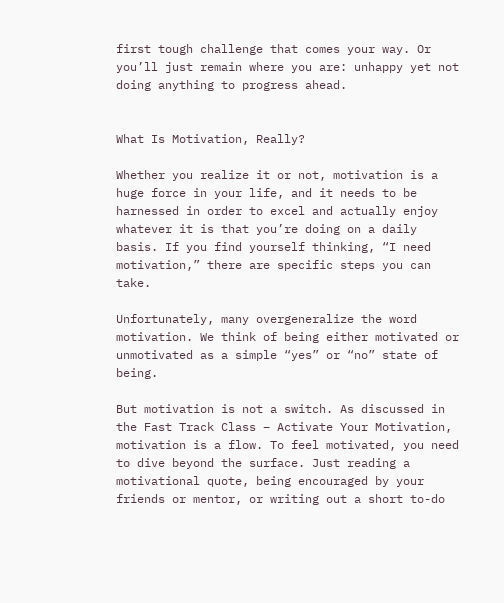first tough challenge that comes your way. Or you’ll just remain where you are: unhappy yet not doing anything to progress ahead.


What Is Motivation, Really?

Whether you realize it or not, motivation is a huge force in your life, and it needs to be harnessed in order to excel and actually enjoy whatever it is that you’re doing on a daily basis. If you find yourself thinking, “I need motivation,” there are specific steps you can take.

Unfortunately, many overgeneralize the word motivation. We think of being either motivated or unmotivated as a simple “yes” or “no” state of being.

But motivation is not a switch. As discussed in the Fast Track Class – Activate Your Motivation, motivation is a flow. To feel motivated, you need to dive beyond the surface. Just reading a motivational quote, being encouraged by your friends or mentor, or writing out a short to-do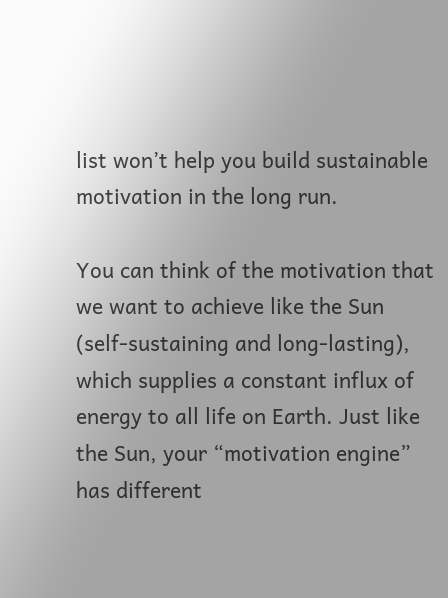list won’t help you build sustainable motivation in the long run.

You can think of the motivation that we want to achieve like the Sun (self-sustaining and long-lasting), which supplies a constant influx of energy to all life on Earth. Just like the Sun, your “motivation engine” has different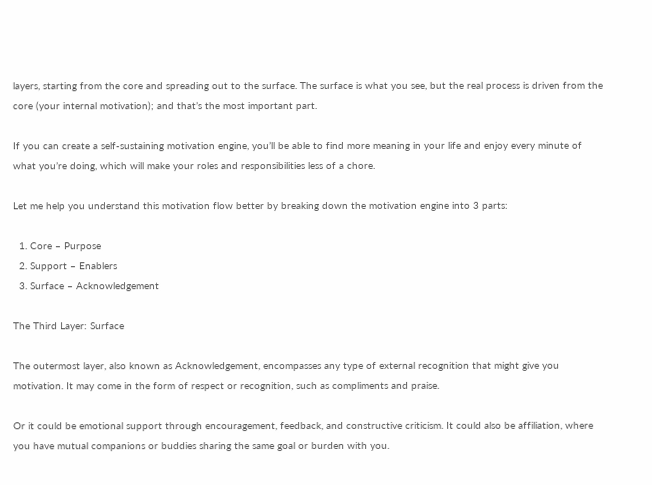layers, starting from the core and spreading out to the surface. The surface is what you see, but the real process is driven from the core (your internal motivation); and that’s the most important part.

If you can create a self-sustaining motivation engine, you’ll be able to find more meaning in your life and enjoy every minute of what you’re doing, which will make your roles and responsibilities less of a chore.

Let me help you understand this motivation flow better by breaking down the motivation engine into 3 parts:

  1. Core – Purpose
  2. Support – Enablers
  3. Surface – Acknowledgement

The Third Layer: Surface

The outermost layer, also known as Acknowledgement, encompasses any type of external recognition that might give you motivation. It may come in the form of respect or recognition, such as compliments and praise.

Or it could be emotional support through encouragement, feedback, and constructive criticism. It could also be affiliation, where you have mutual companions or buddies sharing the same goal or burden with you.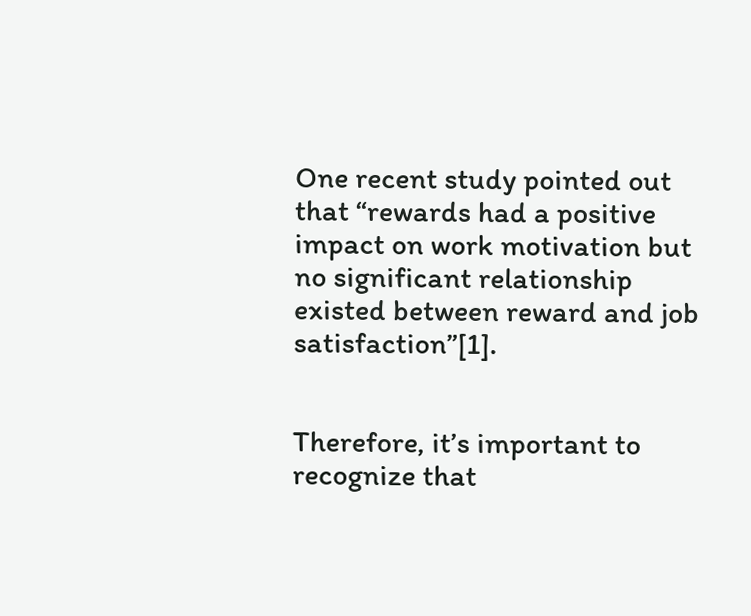One recent study pointed out that “rewards had a positive impact on work motivation but no significant relationship existed between reward and job satisfaction”[1].


Therefore, it’s important to recognize that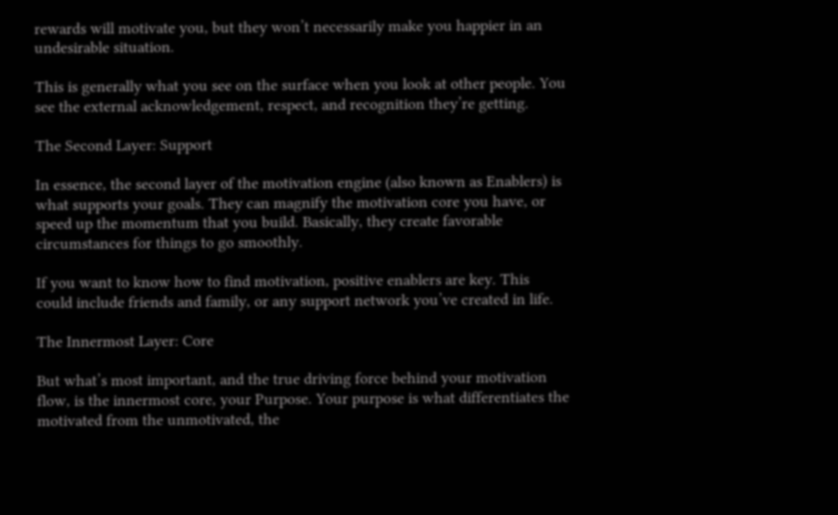rewards will motivate you, but they won’t necessarily make you happier in an undesirable situation.

This is generally what you see on the surface when you look at other people. You see the external acknowledgement, respect, and recognition they’re getting.

The Second Layer: Support

In essence, the second layer of the motivation engine (also known as Enablers) is what supports your goals. They can magnify the motivation core you have, or speed up the momentum that you build. Basically, they create favorable circumstances for things to go smoothly.

If you want to know how to find motivation, positive enablers are key. This could include friends and family, or any support network you’ve created in life.

The Innermost Layer: Core

But what’s most important, and the true driving force behind your motivation flow, is the innermost core, your Purpose. Your purpose is what differentiates the motivated from the unmotivated, the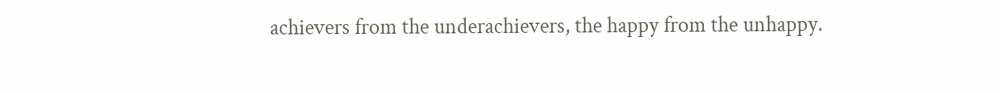achievers from the underachievers, the happy from the unhappy.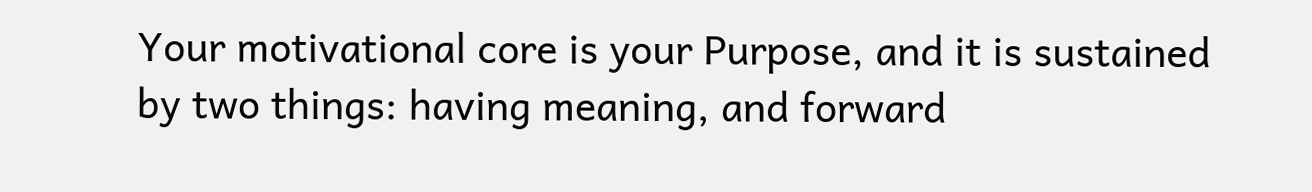Your motivational core is your Purpose, and it is sustained by two things: having meaning, and forward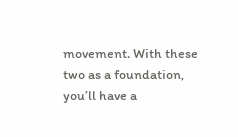movement. With these two as a foundation, you’ll have a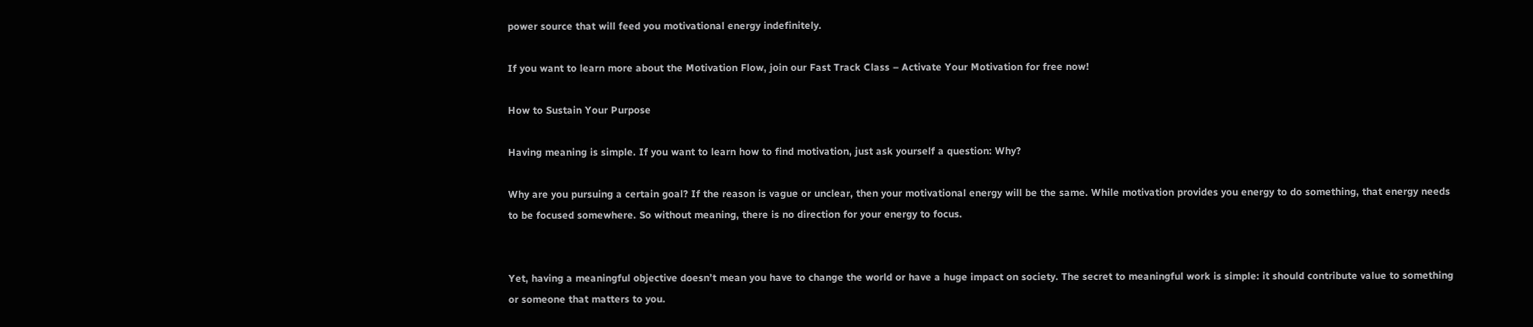power source that will feed you motivational energy indefinitely.

If you want to learn more about the Motivation Flow, join our Fast Track Class – Activate Your Motivation for free now!

How to Sustain Your Purpose

Having meaning is simple. If you want to learn how to find motivation, just ask yourself a question: Why?

Why are you pursuing a certain goal? If the reason is vague or unclear, then your motivational energy will be the same. While motivation provides you energy to do something, that energy needs to be focused somewhere. So without meaning, there is no direction for your energy to focus.


Yet, having a meaningful objective doesn’t mean you have to change the world or have a huge impact on society. The secret to meaningful work is simple: it should contribute value to something or someone that matters to you.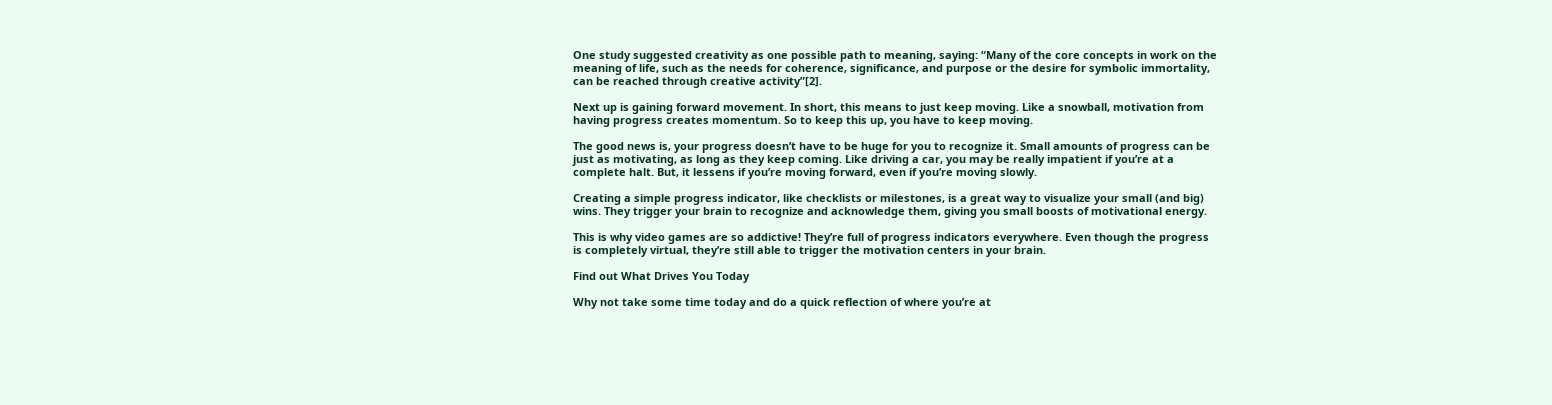One study suggested creativity as one possible path to meaning, saying: “Many of the core concepts in work on the meaning of life, such as the needs for coherence, significance, and purpose or the desire for symbolic immortality, can be reached through creative activity”[2].

Next up is gaining forward movement. In short, this means to just keep moving. Like a snowball, motivation from having progress creates momentum. So to keep this up, you have to keep moving.

The good news is, your progress doesn’t have to be huge for you to recognize it. Small amounts of progress can be just as motivating, as long as they keep coming. Like driving a car, you may be really impatient if you’re at a complete halt. But, it lessens if you’re moving forward, even if you’re moving slowly.

Creating a simple progress indicator, like checklists or milestones, is a great way to visualize your small (and big) wins. They trigger your brain to recognize and acknowledge them, giving you small boosts of motivational energy.

This is why video games are so addictive! They’re full of progress indicators everywhere. Even though the progress is completely virtual, they’re still able to trigger the motivation centers in your brain.

Find out What Drives You Today

Why not take some time today and do a quick reflection of where you’re at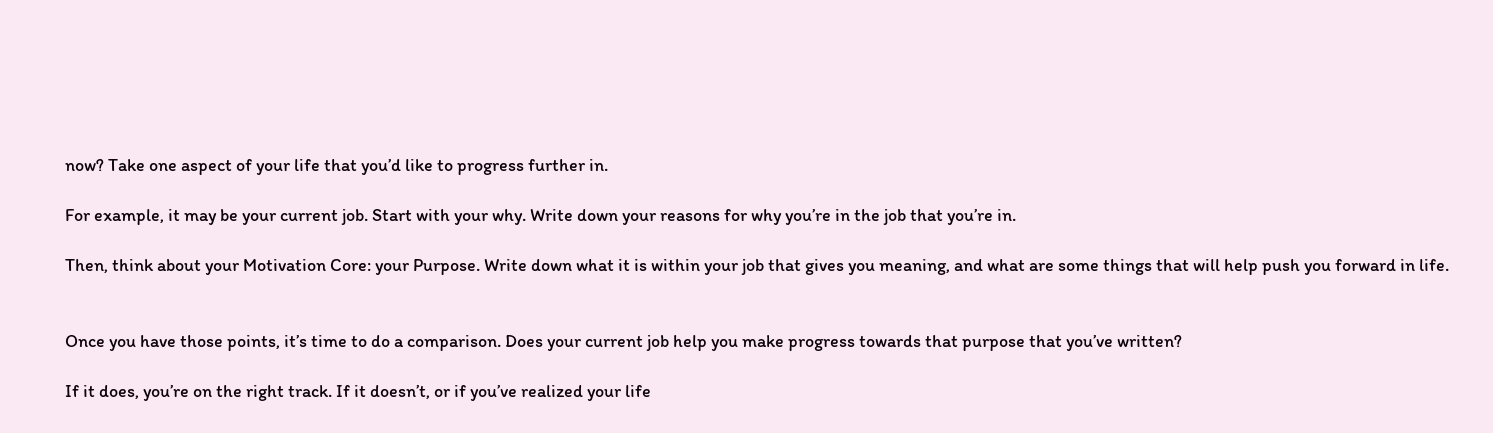now? Take one aspect of your life that you’d like to progress further in.

For example, it may be your current job. Start with your why. Write down your reasons for why you’re in the job that you’re in.

Then, think about your Motivation Core: your Purpose. Write down what it is within your job that gives you meaning, and what are some things that will help push you forward in life.


Once you have those points, it’s time to do a comparison. Does your current job help you make progress towards that purpose that you’ve written?

If it does, you’re on the right track. If it doesn’t, or if you’ve realized your life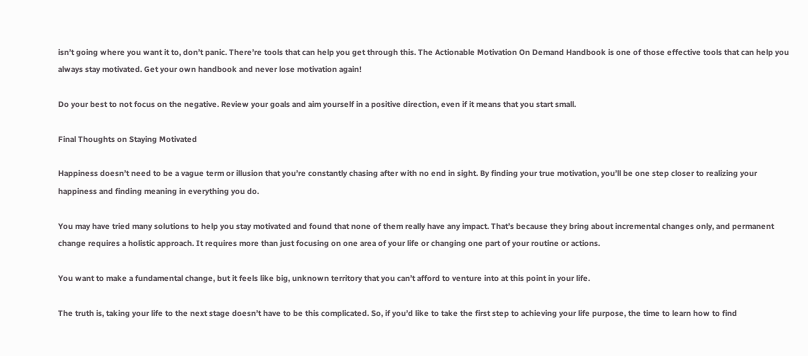isn’t going where you want it to, don’t panic. There’re tools that can help you get through this. The Actionable Motivation On Demand Handbook is one of those effective tools that can help you always stay motivated. Get your own handbook and never lose motivation again!

Do your best to not focus on the negative. Review your goals and aim yourself in a positive direction, even if it means that you start small.

Final Thoughts on Staying Motivated

Happiness doesn’t need to be a vague term or illusion that you’re constantly chasing after with no end in sight. By finding your true motivation, you’ll be one step closer to realizing your happiness and finding meaning in everything you do.

You may have tried many solutions to help you stay motivated and found that none of them really have any impact. That’s because they bring about incremental changes only, and permanent change requires a holistic approach. It requires more than just focusing on one area of your life or changing one part of your routine or actions.

You want to make a fundamental change, but it feels like big, unknown territory that you can’t afford to venture into at this point in your life.

The truth is, taking your life to the next stage doesn’t have to be this complicated. So, if you’d like to take the first step to achieving your life purpose, the time to learn how to find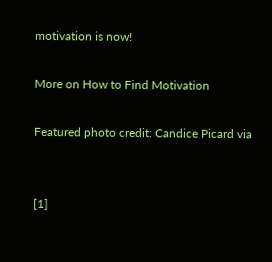motivation is now!

More on How to Find Motivation

Featured photo credit: Candice Picard via


[1]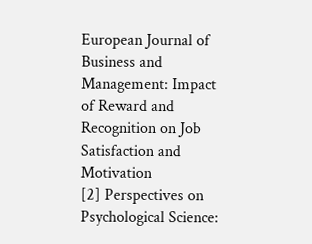European Journal of Business and Management: Impact of Reward and Recognition on Job Satisfaction and Motivation
[2] Perspectives on Psychological Science: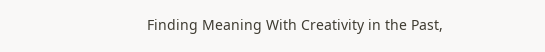Finding Meaning With Creativity in the Past,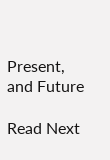Present, and Future

Read Next